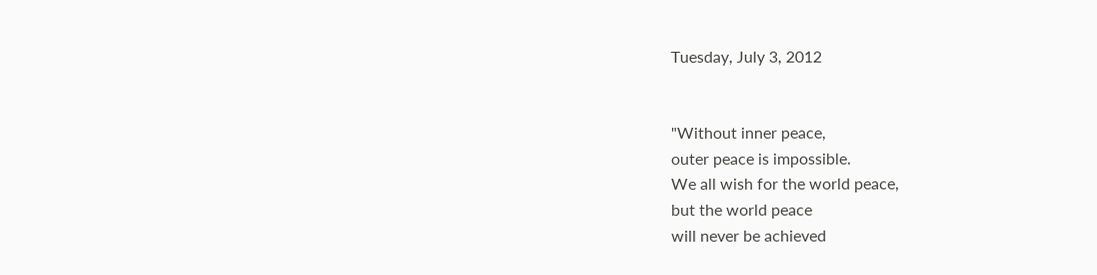Tuesday, July 3, 2012


"Without inner peace,
outer peace is impossible.
We all wish for the world peace,
but the world peace
will never be achieved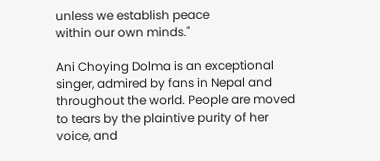unless we establish peace
within our own minds."

Ani Choying Dolma is an exceptional singer, admired by fans in Nepal and throughout the world. People are moved to tears by the plaintive purity of her voice, and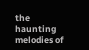the haunting melodies of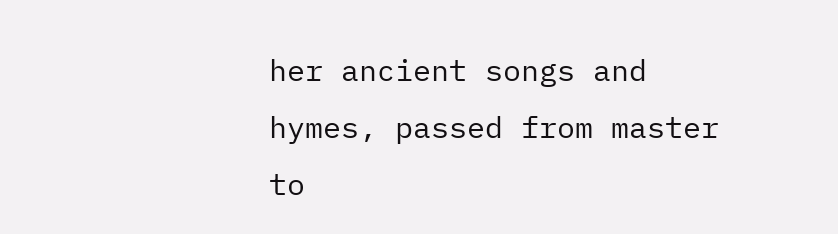her ancient songs and hymes, passed from master to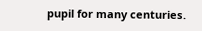pupil for many centuries.